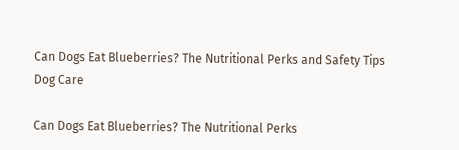Can Dogs Eat Blueberries? The Nutritional Perks and Safety Tips
Dog Care

Can Dogs Eat Blueberries? The Nutritional Perks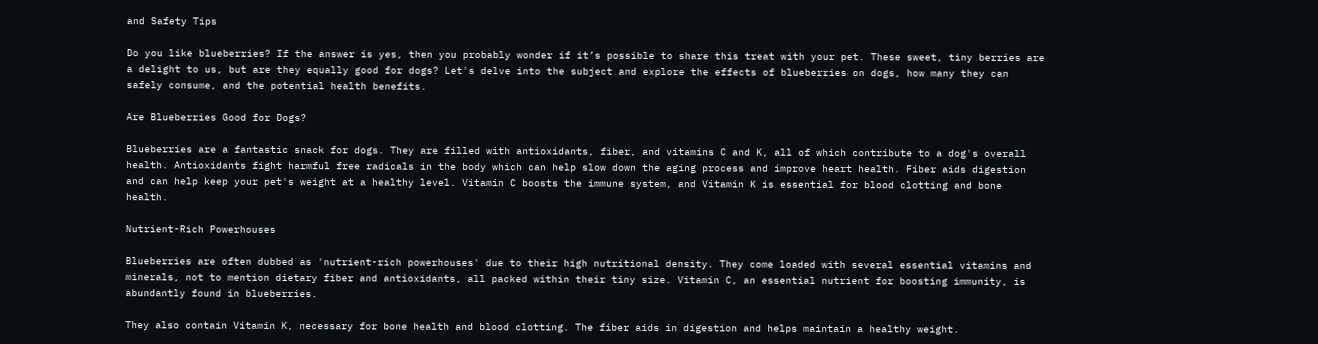and Safety Tips

Do you like blueberries? If the answer is yes, then you probably wonder if it’s possible to share this treat with your pet. These sweet, tiny berries are a delight to us, but are they equally good for dogs? Let's delve into the subject and explore the effects of blueberries on dogs, how many they can safely consume, and the potential health benefits.

Are Blueberries Good for Dogs?

Blueberries are a fantastic snack for dogs. They are filled with antioxidants, fiber, and vitamins C and K, all of which contribute to a dog's overall health. Antioxidants fight harmful free radicals in the body which can help slow down the aging process and improve heart health. Fiber aids digestion and can help keep your pet's weight at a healthy level. Vitamin C boosts the immune system, and Vitamin K is essential for blood clotting and bone health.

Nutrient-Rich Powerhouses

Blueberries are often dubbed as 'nutrient-rich powerhouses' due to their high nutritional density. They come loaded with several essential vitamins and minerals, not to mention dietary fiber and antioxidants, all packed within their tiny size. Vitamin C, an essential nutrient for boosting immunity, is abundantly found in blueberries.

They also contain Vitamin K, necessary for bone health and blood clotting. The fiber aids in digestion and helps maintain a healthy weight.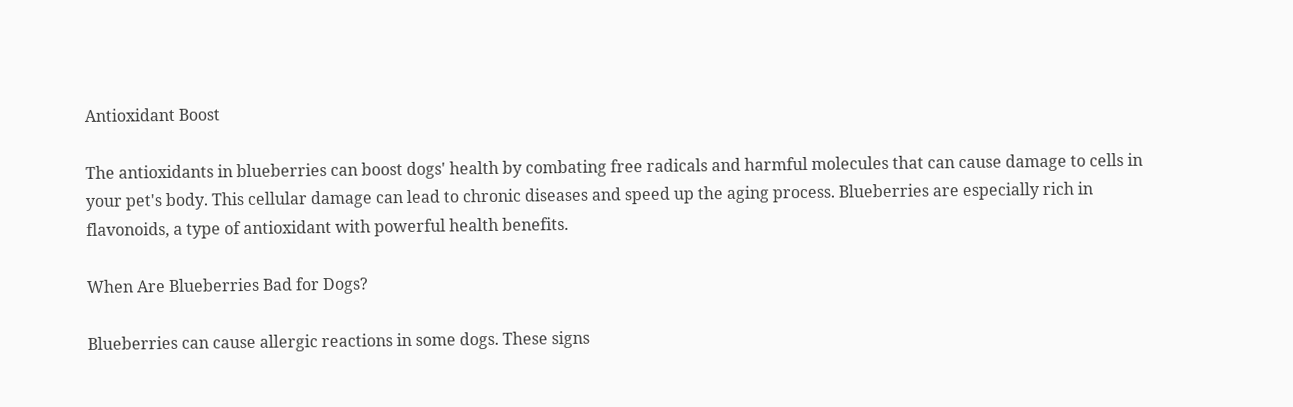Antioxidant Boost

The antioxidants in blueberries can boost dogs' health by combating free radicals and harmful molecules that can cause damage to cells in your pet's body. This cellular damage can lead to chronic diseases and speed up the aging process. Blueberries are especially rich in flavonoids, a type of antioxidant with powerful health benefits.

When Are Blueberries Bad for Dogs?

Blueberries can cause allergic reactions in some dogs. These signs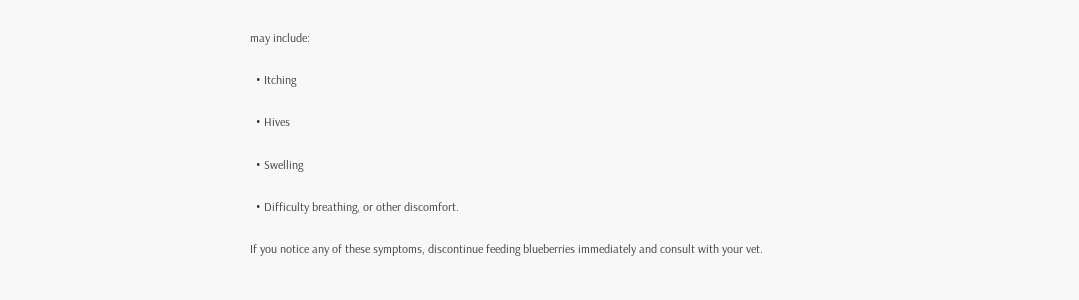may include:

  • Itching

  • Hives

  • Swelling

  • Difficulty breathing, or other discomfort.

If you notice any of these symptoms, discontinue feeding blueberries immediately and consult with your vet.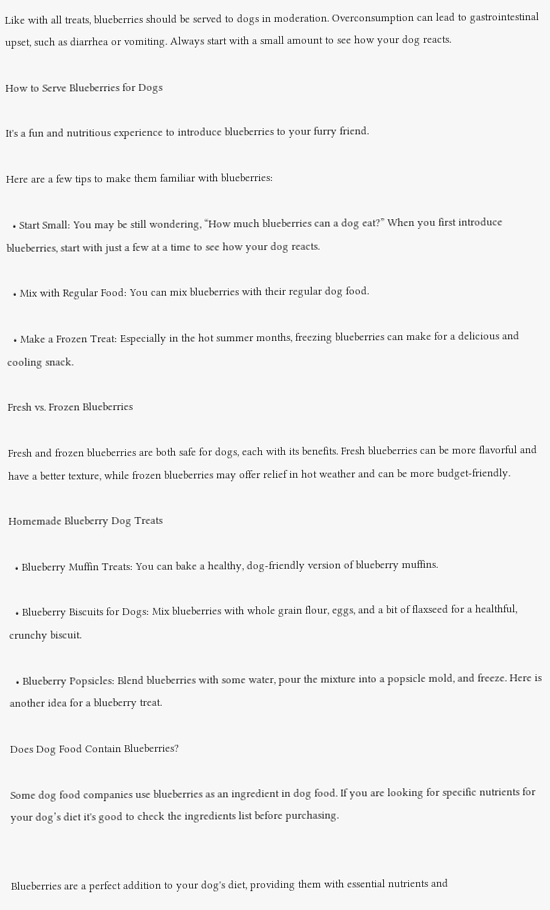Like with all treats, blueberries should be served to dogs in moderation. Overconsumption can lead to gastrointestinal upset, such as diarrhea or vomiting. Always start with a small amount to see how your dog reacts.

How to Serve Blueberries for Dogs

It's a fun and nutritious experience to introduce blueberries to your furry friend.

Here are a few tips to make them familiar with blueberries:

  • Start Small: You may be still wondering, “How much blueberries can a dog eat?” When you first introduce blueberries, start with just a few at a time to see how your dog reacts.

  • Mix with Regular Food: You can mix blueberries with their regular dog food.

  • Make a Frozen Treat: Especially in the hot summer months, freezing blueberries can make for a delicious and cooling snack.

Fresh vs. Frozen Blueberries

Fresh and frozen blueberries are both safe for dogs, each with its benefits. Fresh blueberries can be more flavorful and have a better texture, while frozen blueberries may offer relief in hot weather and can be more budget-friendly.

Homemade Blueberry Dog Treats

  • Blueberry Muffin Treats: You can bake a healthy, dog-friendly version of blueberry muffins.

  • Blueberry Biscuits for Dogs: Mix blueberries with whole grain flour, eggs, and a bit of flaxseed for a healthful, crunchy biscuit.

  • Blueberry Popsicles: Blend blueberries with some water, pour the mixture into a popsicle mold, and freeze. Here is another idea for a blueberry treat.

Does Dog Food Contain Blueberries?

Some dog food companies use blueberries as an ingredient in dog food. If you are looking for specific nutrients for your dog’s diet it's good to check the ingredients list before purchasing.


Blueberries are a perfect addition to your dog's diet, providing them with essential nutrients and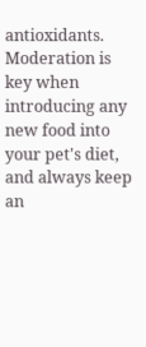antioxidants. Moderation is key when introducing any new food into your pet's diet, and always keep an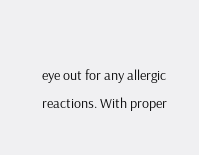eye out for any allergic reactions. With proper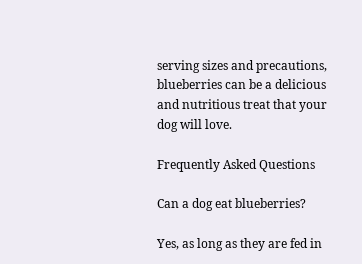serving sizes and precautions, blueberries can be a delicious and nutritious treat that your dog will love.

Frequently Asked Questions

Can a dog eat blueberries?

Yes, as long as they are fed in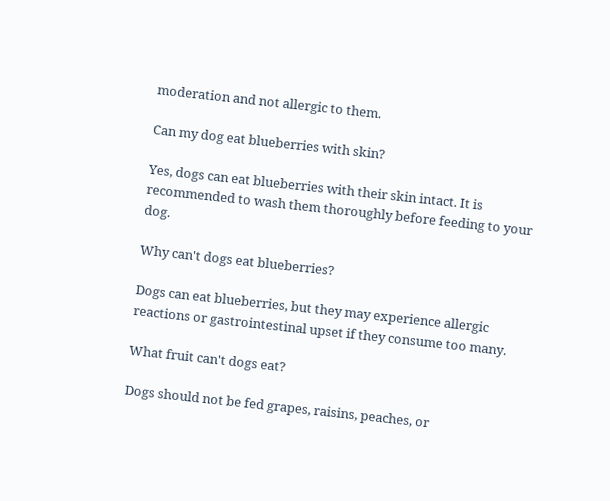moderation and not allergic to them.

Can my dog eat blueberries with skin?

Yes, dogs can eat blueberries with their skin intact. It is recommended to wash them thoroughly before feeding to your dog.

Why can't dogs eat blueberries?

Dogs can eat blueberries, but they may experience allergic reactions or gastrointestinal upset if they consume too many.

What fruit can't dogs eat?

Dogs should not be fed grapes, raisins, peaches, or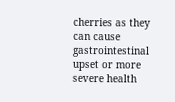cherries as they can cause gastrointestinal upset or more severe health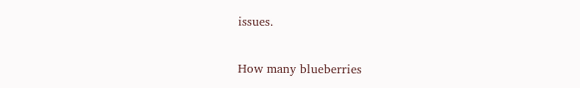issues.

How many blueberries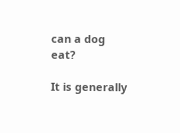can a dog eat?

It is generally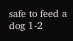safe to feed a dog 1-2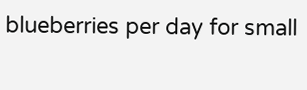blueberries per day for small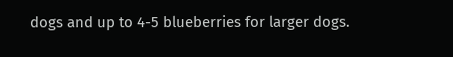dogs and up to 4-5 blueberries for larger dogs.